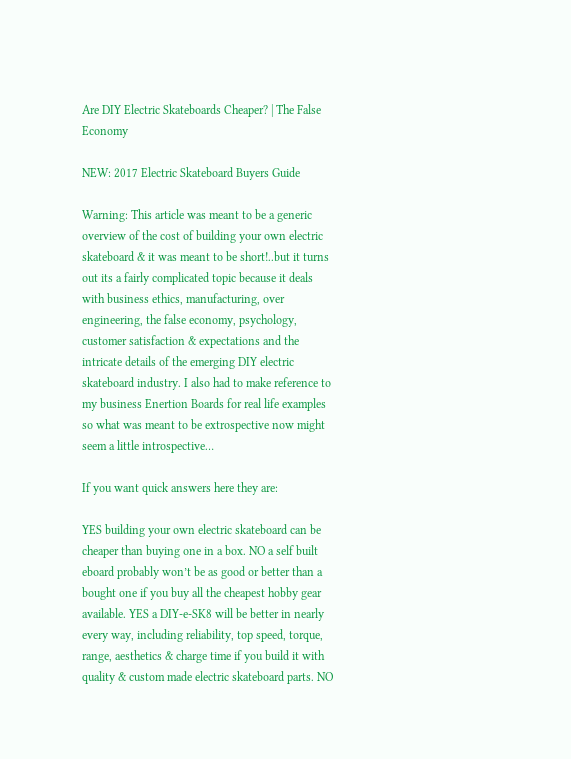Are DIY Electric Skateboards Cheaper? | The False Economy

NEW: 2017 Electric Skateboard Buyers Guide

Warning: This article was meant to be a generic overview of the cost of building your own electric skateboard & it was meant to be short!..but it turns out its a fairly complicated topic because it deals with business ethics, manufacturing, over engineering, the false economy, psychology, customer satisfaction & expectations and the intricate details of the emerging DIY electric skateboard industry. I also had to make reference to my business Enertion Boards for real life examples so what was meant to be extrospective now might seem a little introspective…

If you want quick answers here they are:

YES building your own electric skateboard can be cheaper than buying one in a box. NO a self built eboard probably won’t be as good or better than a bought one if you buy all the cheapest hobby gear available. YES a DIY-e-SK8 will be better in nearly every way, including reliability, top speed, torque, range, aesthetics & charge time if you build it with quality & custom made electric skateboard parts. NO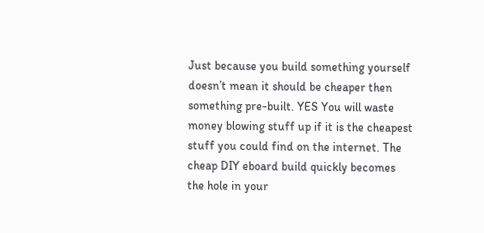Just because you build something yourself doesn’t mean it should be cheaper then something pre-built. YES You will waste money blowing stuff up if it is the cheapest stuff you could find on the internet. The cheap DIY eboard build quickly becomes the hole in your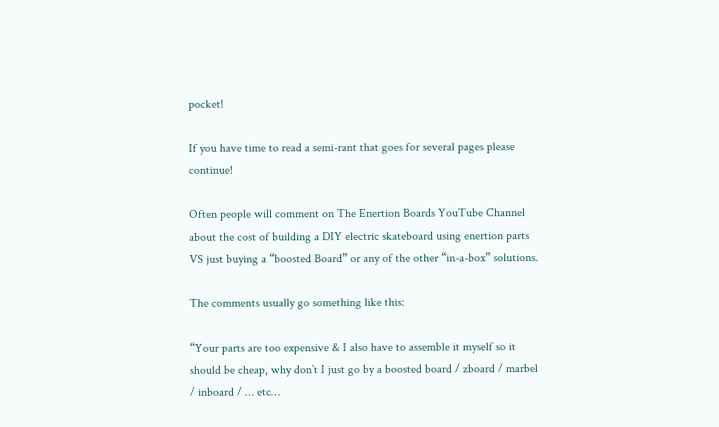pocket!

If you have time to read a semi-rant that goes for several pages please continue!

Often people will comment on The Enertion Boards YouTube Channel about the cost of building a DIY electric skateboard using enertion parts VS just buying a “boosted Board” or any of the other “in-a-box” solutions.

The comments usually go something like this:

“Your parts are too expensive & I also have to assemble it myself so it should be cheap, why don’t I just go by a boosted board / zboard / marbel / inboard / … etc…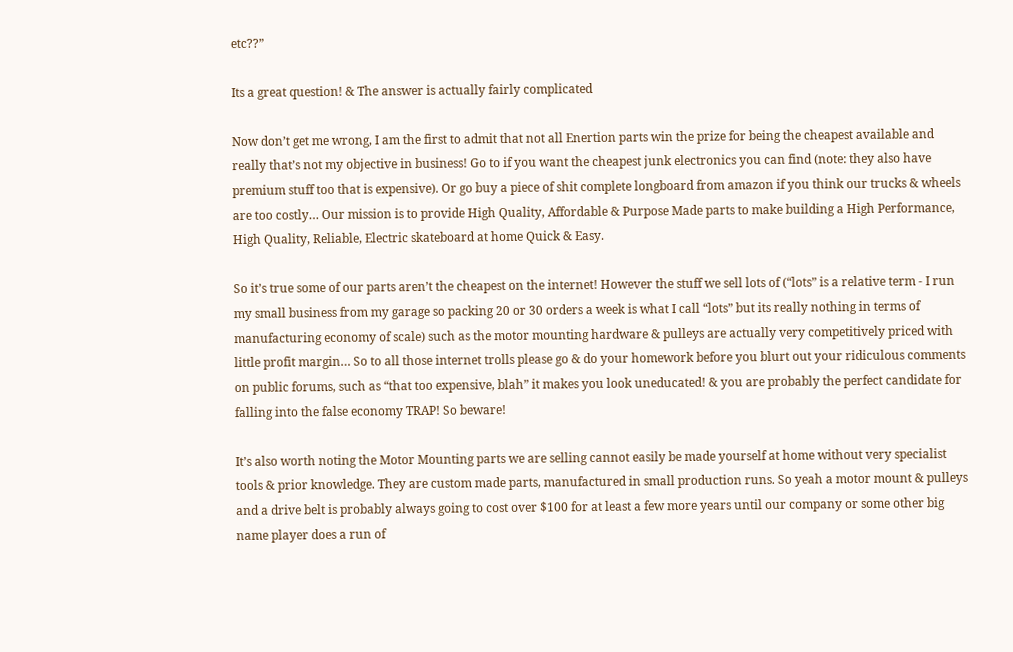etc??”

Its a great question! & The answer is actually fairly complicated

Now don’t get me wrong, I am the first to admit that not all Enertion parts win the prize for being the cheapest available and really that’s not my objective in business! Go to if you want the cheapest junk electronics you can find (note: they also have premium stuff too that is expensive). Or go buy a piece of shit complete longboard from amazon if you think our trucks & wheels are too costly… Our mission is to provide High Quality, Affordable & Purpose Made parts to make building a High Performance, High Quality, Reliable, Electric skateboard at home Quick & Easy.

So it’s true some of our parts aren’t the cheapest on the internet! However the stuff we sell lots of (“lots” is a relative term - I run my small business from my garage so packing 20 or 30 orders a week is what I call “lots” but its really nothing in terms of manufacturing economy of scale) such as the motor mounting hardware & pulleys are actually very competitively priced with little profit margin… So to all those internet trolls please go & do your homework before you blurt out your ridiculous comments on public forums, such as “that too expensive, blah” it makes you look uneducated! & you are probably the perfect candidate for falling into the false economy TRAP! So beware!

It’s also worth noting the Motor Mounting parts we are selling cannot easily be made yourself at home without very specialist tools & prior knowledge. They are custom made parts, manufactured in small production runs. So yeah a motor mount & pulleys and a drive belt is probably always going to cost over $100 for at least a few more years until our company or some other big name player does a run of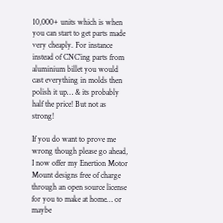10,000+ units which is when you can start to get parts made very cheaply. For instance instead of CNC’ing parts from aluminium billet you would cast everything in molds then polish it up… & its probably half the price! But not as strong!

If you do want to prove me wrong though please go ahead, I now offer my Enertion Motor Mount designs free of charge through an open source license for you to make at home… or maybe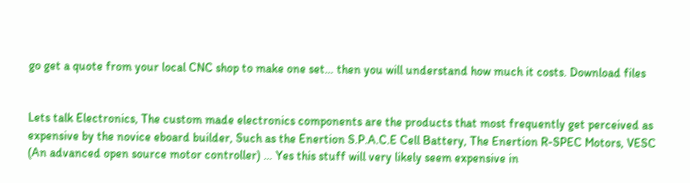go get a quote from your local CNC shop to make one set… then you will understand how much it costs. Download files


Lets talk Electronics, The custom made electronics components are the products that most frequently get perceived as expensive by the novice eboard builder, Such as the Enertion S.P.A.C.E Cell Battery, The Enertion R-SPEC Motors, VESC (An advanced open source motor controller) … Yes this stuff will very likely seem expensive in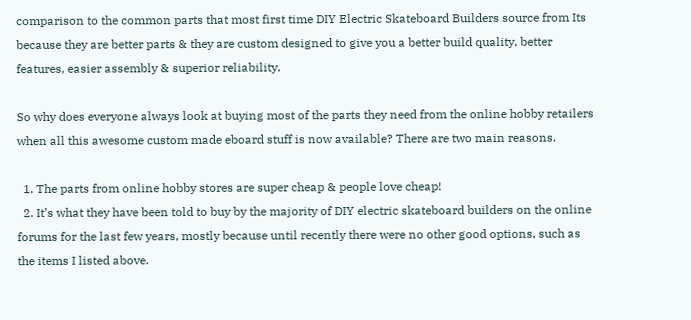comparison to the common parts that most first time DIY Electric Skateboard Builders source from Its because they are better parts & they are custom designed to give you a better build quality, better features, easier assembly & superior reliability.

So why does everyone always look at buying most of the parts they need from the online hobby retailers when all this awesome custom made eboard stuff is now available? There are two main reasons.

  1. The parts from online hobby stores are super cheap & people love cheap!
  2. It’s what they have been told to buy by the majority of DIY electric skateboard builders on the online forums for the last few years, mostly because until recently there were no other good options, such as the items I listed above.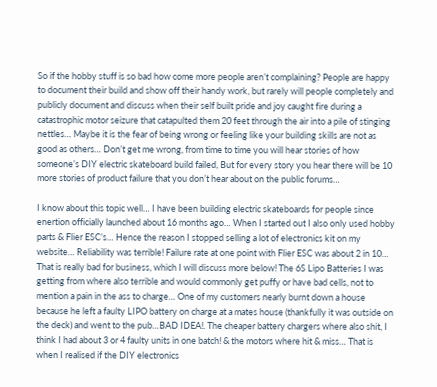So if the hobby stuff is so bad how come more people aren’t complaining? People are happy to document their build and show off their handy work, but rarely will people completely and publicly document and discuss when their self built pride and joy caught fire during a catastrophic motor seizure that catapulted them 20 feet through the air into a pile of stinging nettles… Maybe it is the fear of being wrong or feeling like your building skills are not as good as others… Don’t get me wrong, from time to time you will hear stories of how someone’s DIY electric skateboard build failed, But for every story you hear there will be 10 more stories of product failure that you don’t hear about on the public forums…

I know about this topic well… I have been building electric skateboards for people since enertion officially launched about 16 months ago… When I started out I also only used hobby parts & Flier ESC’s… Hence the reason I stopped selling a lot of electronics kit on my website… Reliability was terrible! Failure rate at one point with Flier ESC was about 2 in 10… That is really bad for business, which I will discuss more below! The 6S Lipo Batteries I was getting from where also terrible and would commonly get puffy or have bad cells, not to mention a pain in the ass to charge… One of my customers nearly burnt down a house because he left a faulty LIPO battery on charge at a mates house (thankfully it was outside on the deck) and went to the pub…BAD IDEA!. The cheaper battery chargers where also shit, I think I had about 3 or 4 faulty units in one batch! & the motors where hit & miss… That is when I realised if the DIY electronics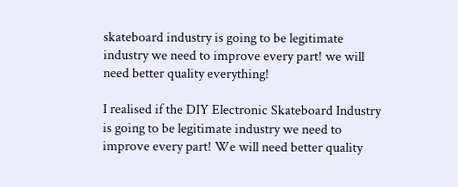skateboard industry is going to be legitimate industry we need to improve every part! we will need better quality everything!

I realised if the DIY Electronic Skateboard Industry is going to be legitimate industry we need to improve every part! We will need better quality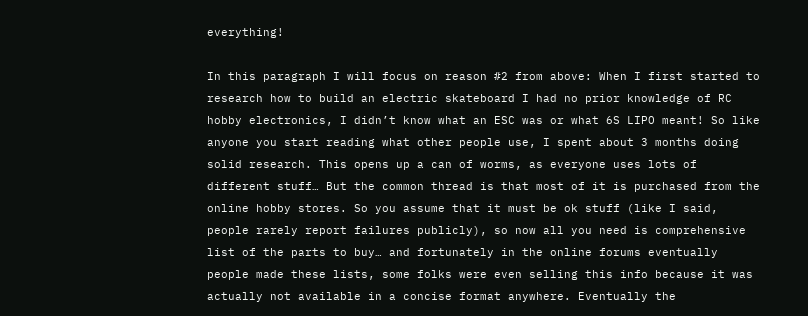everything!

In this paragraph I will focus on reason #2 from above: When I first started to research how to build an electric skateboard I had no prior knowledge of RC hobby electronics, I didn’t know what an ESC was or what 6S LIPO meant! So like anyone you start reading what other people use, I spent about 3 months doing solid research. This opens up a can of worms, as everyone uses lots of different stuff… But the common thread is that most of it is purchased from the online hobby stores. So you assume that it must be ok stuff (like I said, people rarely report failures publicly), so now all you need is comprehensive list of the parts to buy… and fortunately in the online forums eventually people made these lists, some folks were even selling this info because it was actually not available in a concise format anywhere. Eventually the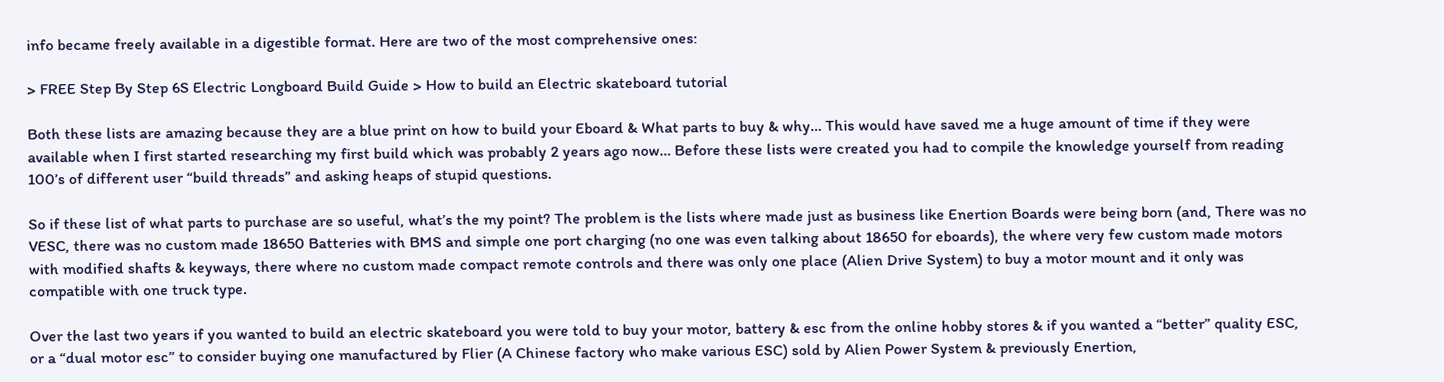info became freely available in a digestible format. Here are two of the most comprehensive ones:

> FREE Step By Step 6S Electric Longboard Build Guide > How to build an Electric skateboard tutorial

Both these lists are amazing because they are a blue print on how to build your Eboard & What parts to buy & why… This would have saved me a huge amount of time if they were available when I first started researching my first build which was probably 2 years ago now… Before these lists were created you had to compile the knowledge yourself from reading 100’s of different user “build threads” and asking heaps of stupid questions.

So if these list of what parts to purchase are so useful, what’s the my point? The problem is the lists where made just as business like Enertion Boards were being born (and, There was no VESC, there was no custom made 18650 Batteries with BMS and simple one port charging (no one was even talking about 18650 for eboards), the where very few custom made motors with modified shafts & keyways, there where no custom made compact remote controls and there was only one place (Alien Drive System) to buy a motor mount and it only was compatible with one truck type.

Over the last two years if you wanted to build an electric skateboard you were told to buy your motor, battery & esc from the online hobby stores & if you wanted a “better” quality ESC, or a “dual motor esc” to consider buying one manufactured by Flier (A Chinese factory who make various ESC) sold by Alien Power System & previously Enertion,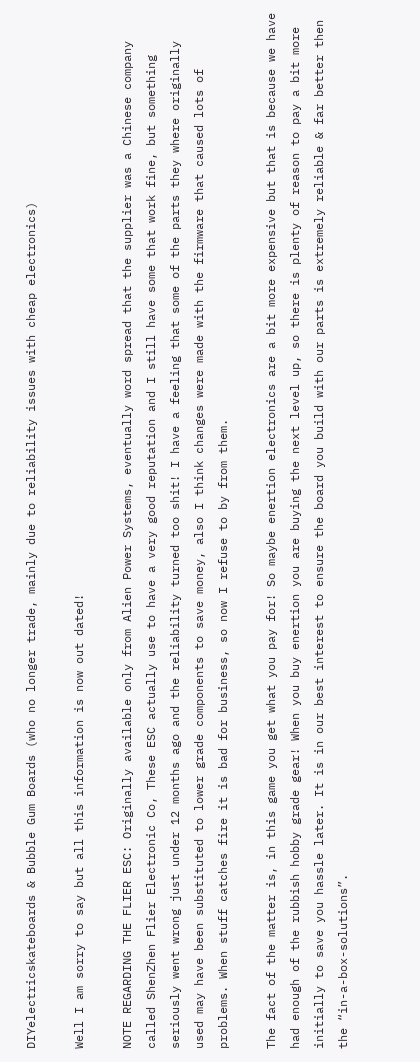DIYelectricskateboards & Bubble Gum Boards (who no longer trade, mainly due to reliability issues with cheap electronics)

Well I am sorry to say but all this information is now out dated!

NOTE REGARDING THE FLIER ESC: Originally available only from Alien Power Systems, eventually word spread that the supplier was a Chinese company called ShenZhen Flier Electronic Co, These ESC actually use to have a very good reputation and I still have some that work fine, but something seriously went wrong just under 12 months ago and the reliability turned too shit! I have a feeling that some of the parts they where originally used may have been substituted to lower grade components to save money, also I think changes were made with the firmware that caused lots of problems. When stuff catches fire it is bad for business, so now I refuse to by from them.

The fact of the matter is, in this game you get what you pay for! So maybe enertion electronics are a bit more expensive but that is because we have had enough of the rubbish hobby grade gear! When you buy enertion you are buying the next level up, so there is plenty of reason to pay a bit more initially to save you hassle later. It is in our best interest to ensure the board you build with our parts is extremely reliable & far better then the “in-a-box-solutions”.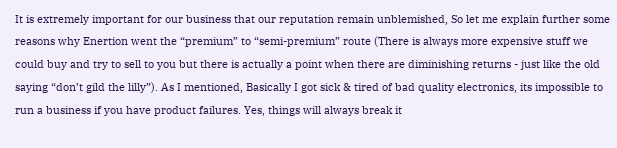It is extremely important for our business that our reputation remain unblemished, So let me explain further some reasons why Enertion went the “premium” to “semi-premium” route (There is always more expensive stuff we could buy and try to sell to you but there is actually a point when there are diminishing returns - just like the old saying “don’t gild the lilly”). As I mentioned, Basically I got sick & tired of bad quality electronics, its impossible to run a business if you have product failures. Yes, things will always break it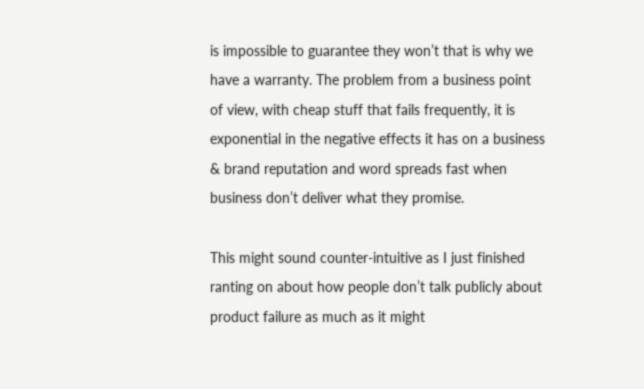is impossible to guarantee they won’t that is why we have a warranty. The problem from a business point of view, with cheap stuff that fails frequently, it is exponential in the negative effects it has on a business & brand reputation and word spreads fast when business don’t deliver what they promise.

This might sound counter-intuitive as I just finished ranting on about how people don’t talk publicly about product failure as much as it might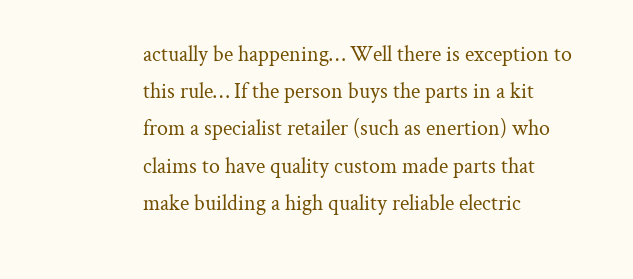actually be happening… Well there is exception to this rule… If the person buys the parts in a kit from a specialist retailer (such as enertion) who claims to have quality custom made parts that make building a high quality reliable electric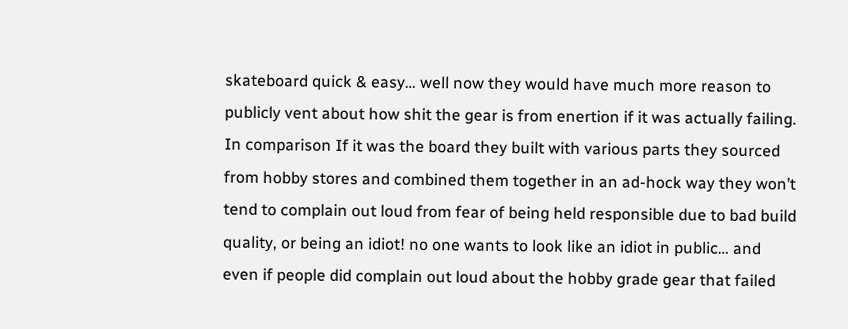skateboard quick & easy… well now they would have much more reason to publicly vent about how shit the gear is from enertion if it was actually failing. In comparison If it was the board they built with various parts they sourced from hobby stores and combined them together in an ad-hock way they won’t tend to complain out loud from fear of being held responsible due to bad build quality, or being an idiot! no one wants to look like an idiot in public… and even if people did complain out loud about the hobby grade gear that failed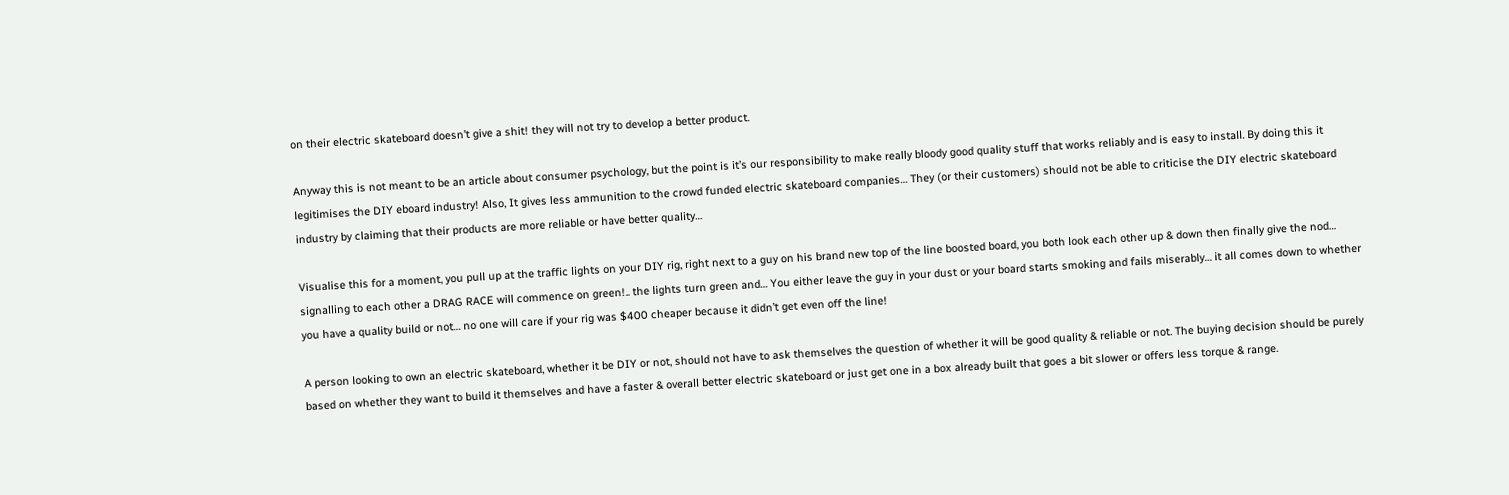on their electric skateboard doesn’t give a shit! they will not try to develop a better product.

Anyway this is not meant to be an article about consumer psychology, but the point is it’s our responsibility to make really bloody good quality stuff that works reliably and is easy to install. By doing this it legitimises the DIY eboard industry! Also, It gives less ammunition to the crowd funded electric skateboard companies… They (or their customers) should not be able to criticise the DIY electric skateboard industry by claiming that their products are more reliable or have better quality…

Visualise this for a moment, you pull up at the traffic lights on your DIY rig, right next to a guy on his brand new top of the line boosted board, you both look each other up & down then finally give the nod… signalling to each other a DRAG RACE will commence on green!.. the lights turn green and… You either leave the guy in your dust or your board starts smoking and fails miserably… it all comes down to whether you have a quality build or not… no one will care if your rig was $400 cheaper because it didn’t get even off the line!

A person looking to own an electric skateboard, whether it be DIY or not, should not have to ask themselves the question of whether it will be good quality & reliable or not. The buying decision should be purely based on whether they want to build it themselves and have a faster & overall better electric skateboard or just get one in a box already built that goes a bit slower or offers less torque & range.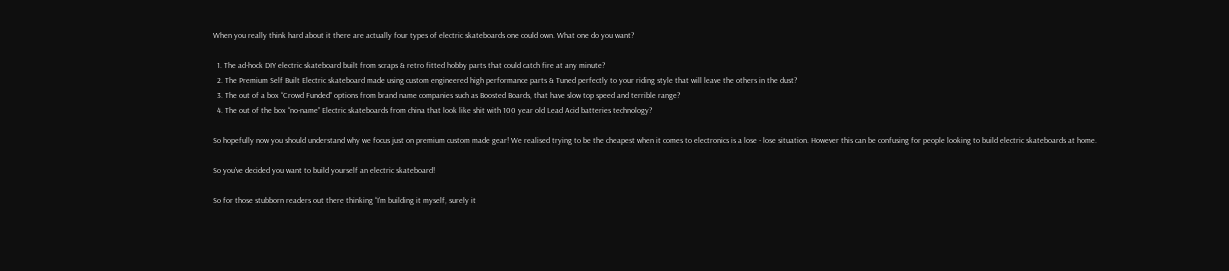When you really think hard about it there are actually four types of electric skateboards one could own. What one do you want?

  1. The ad-hock DIY electric skateboard built from scraps & retro fitted hobby parts that could catch fire at any minute?
  2. The Premium Self Built Electric skateboard made using custom engineered high performance parts & Tuned perfectly to your riding style that will leave the others in the dust?
  3. The out of a box “Crowd Funded” options from brand name companies such as Boosted Boards, that have slow top speed and terrible range?
  4. The out of the box “no-name” Electric skateboards from china that look like shit with 100 year old Lead Acid batteries technology?

So hopefully now you should understand why we focus just on premium custom made gear! We realised trying to be the cheapest when it comes to electronics is a lose - lose situation. However this can be confusing for people looking to build electric skateboards at home.

So you’ve decided you want to build yourself an electric skateboard!

So for those stubborn readers out there thinking “I’m building it myself, surely it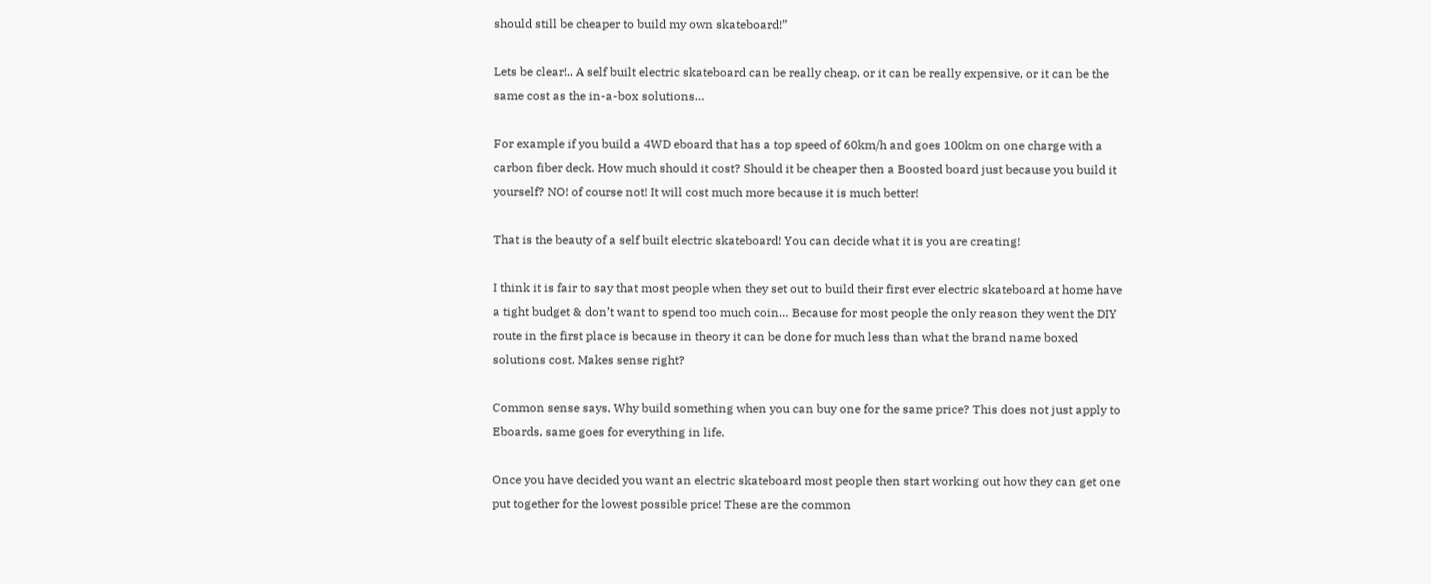should still be cheaper to build my own skateboard!”

Lets be clear!.. A self built electric skateboard can be really cheap, or it can be really expensive, or it can be the same cost as the in-a-box solutions…

For example if you build a 4WD eboard that has a top speed of 60km/h and goes 100km on one charge with a carbon fiber deck. How much should it cost? Should it be cheaper then a Boosted board just because you build it yourself? NO! of course not! It will cost much more because it is much better!

That is the beauty of a self built electric skateboard! You can decide what it is you are creating!

I think it is fair to say that most people when they set out to build their first ever electric skateboard at home have a tight budget & don’t want to spend too much coin… Because for most people the only reason they went the DIY route in the first place is because in theory it can be done for much less than what the brand name boxed solutions cost. Makes sense right?

Common sense says, Why build something when you can buy one for the same price? This does not just apply to Eboards, same goes for everything in life.

Once you have decided you want an electric skateboard most people then start working out how they can get one put together for the lowest possible price! These are the common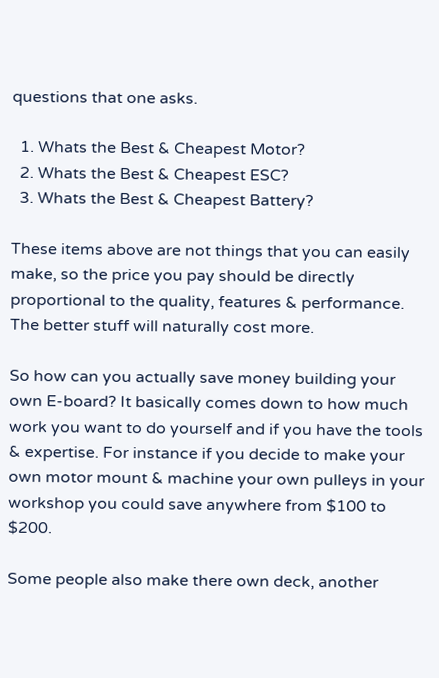questions that one asks.

  1. Whats the Best & Cheapest Motor?
  2. Whats the Best & Cheapest ESC?
  3. Whats the Best & Cheapest Battery?

These items above are not things that you can easily make, so the price you pay should be directly proportional to the quality, features & performance. The better stuff will naturally cost more.

So how can you actually save money building your own E-board? It basically comes down to how much work you want to do yourself and if you have the tools & expertise. For instance if you decide to make your own motor mount & machine your own pulleys in your workshop you could save anywhere from $100 to $200.

Some people also make there own deck, another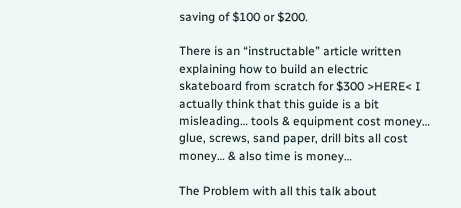saving of $100 or $200.

There is an “instructable” article written explaining how to build an electric skateboard from scratch for $300 >HERE< I actually think that this guide is a bit misleading… tools & equipment cost money… glue, screws, sand paper, drill bits all cost money… & also time is money…

The Problem with all this talk about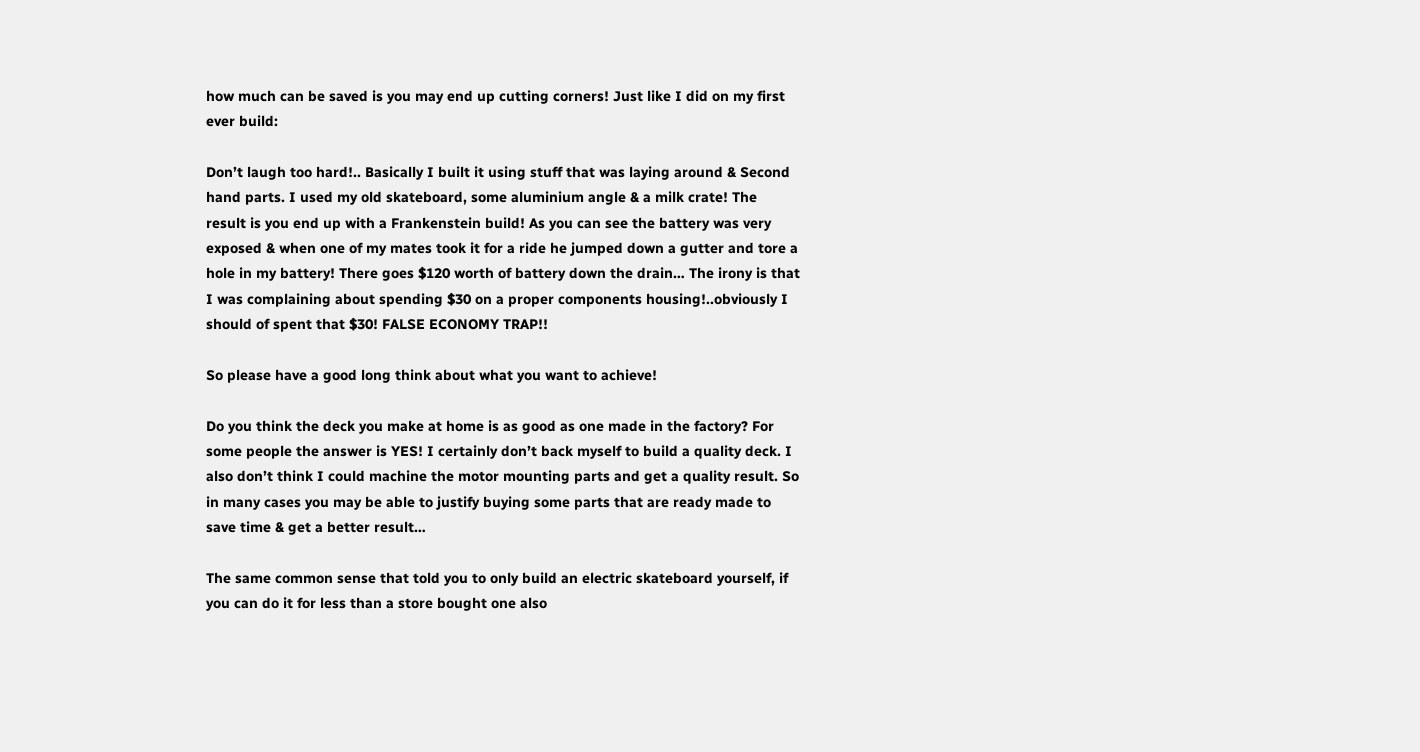how much can be saved is you may end up cutting corners! Just like I did on my first ever build:

Don’t laugh too hard!.. Basically I built it using stuff that was laying around & Second hand parts. I used my old skateboard, some aluminium angle & a milk crate! The result is you end up with a Frankenstein build! As you can see the battery was very exposed & when one of my mates took it for a ride he jumped down a gutter and tore a hole in my battery! There goes $120 worth of battery down the drain… The irony is that I was complaining about spending $30 on a proper components housing!..obviously I should of spent that $30! FALSE ECONOMY TRAP!!

So please have a good long think about what you want to achieve!

Do you think the deck you make at home is as good as one made in the factory? For some people the answer is YES! I certainly don’t back myself to build a quality deck. I also don’t think I could machine the motor mounting parts and get a quality result. So in many cases you may be able to justify buying some parts that are ready made to save time & get a better result…

The same common sense that told you to only build an electric skateboard yourself, if you can do it for less than a store bought one also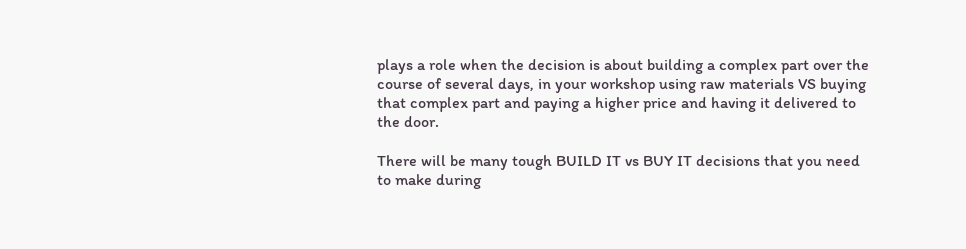plays a role when the decision is about building a complex part over the course of several days, in your workshop using raw materials VS buying that complex part and paying a higher price and having it delivered to the door.

There will be many tough BUILD IT vs BUY IT decisions that you need to make during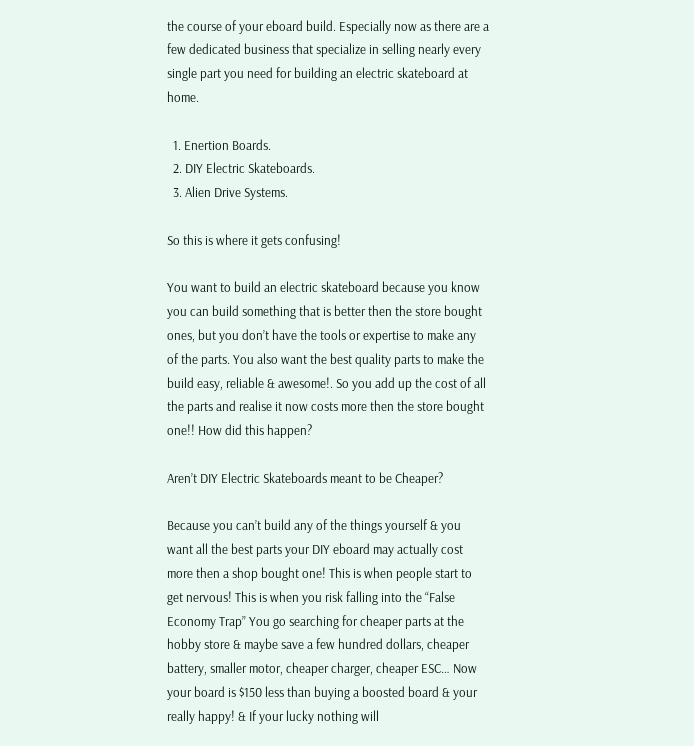the course of your eboard build. Especially now as there are a few dedicated business that specialize in selling nearly every single part you need for building an electric skateboard at home.

  1. Enertion Boards.
  2. DIY Electric Skateboards.
  3. Alien Drive Systems.

So this is where it gets confusing!

You want to build an electric skateboard because you know you can build something that is better then the store bought ones, but you don’t have the tools or expertise to make any of the parts. You also want the best quality parts to make the build easy, reliable & awesome!. So you add up the cost of all the parts and realise it now costs more then the store bought one!! How did this happen?

Aren’t DIY Electric Skateboards meant to be Cheaper?

Because you can’t build any of the things yourself & you want all the best parts your DIY eboard may actually cost more then a shop bought one! This is when people start to get nervous! This is when you risk falling into the “False Economy Trap” You go searching for cheaper parts at the hobby store & maybe save a few hundred dollars, cheaper battery, smaller motor, cheaper charger, cheaper ESC… Now your board is $150 less than buying a boosted board & your really happy! & If your lucky nothing will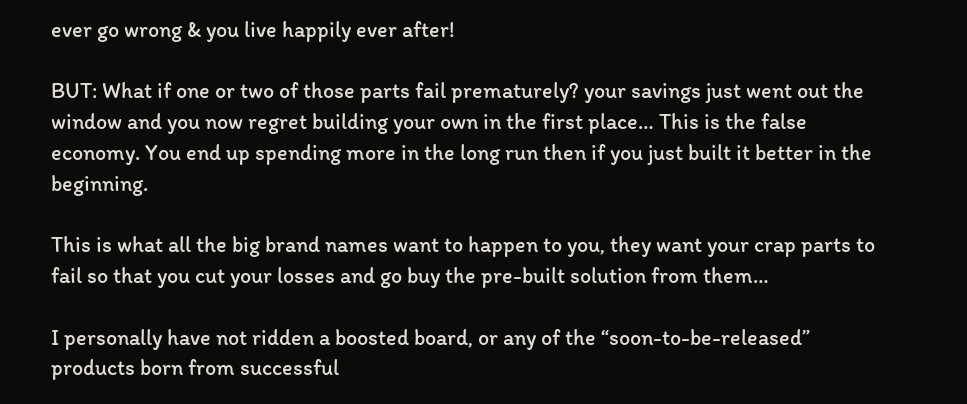ever go wrong & you live happily ever after!

BUT: What if one or two of those parts fail prematurely? your savings just went out the window and you now regret building your own in the first place… This is the false economy. You end up spending more in the long run then if you just built it better in the beginning.

This is what all the big brand names want to happen to you, they want your crap parts to fail so that you cut your losses and go buy the pre-built solution from them…

I personally have not ridden a boosted board, or any of the “soon-to-be-released” products born from successful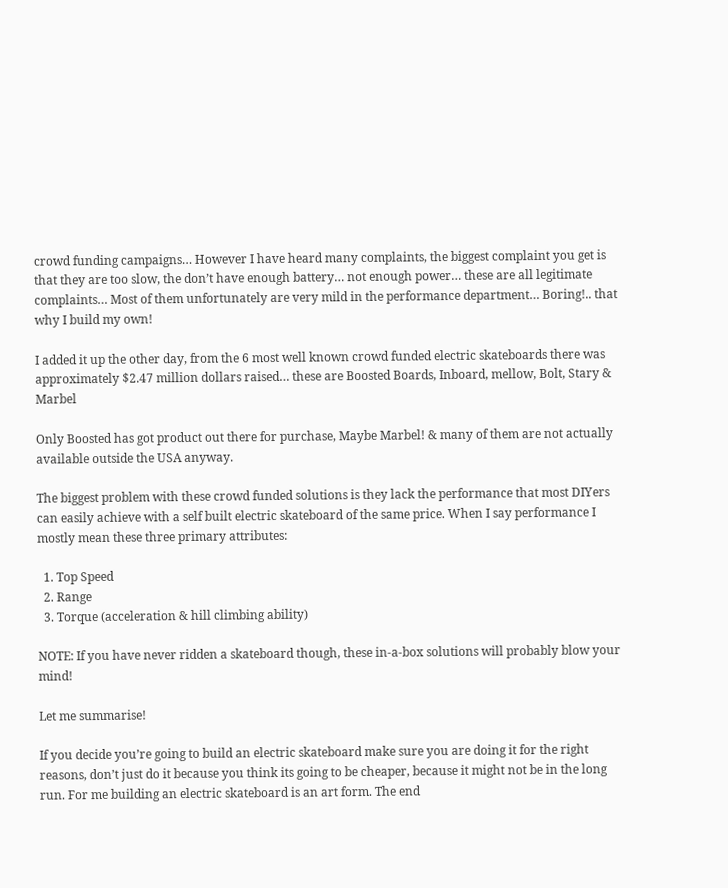crowd funding campaigns… However I have heard many complaints, the biggest complaint you get is that they are too slow, the don’t have enough battery… not enough power… these are all legitimate complaints… Most of them unfortunately are very mild in the performance department… Boring!.. that why I build my own!

I added it up the other day, from the 6 most well known crowd funded electric skateboards there was approximately $2.47 million dollars raised… these are Boosted Boards, Inboard, mellow, Bolt, Stary & Marbel

Only Boosted has got product out there for purchase, Maybe Marbel! & many of them are not actually available outside the USA anyway.

The biggest problem with these crowd funded solutions is they lack the performance that most DIYers can easily achieve with a self built electric skateboard of the same price. When I say performance I mostly mean these three primary attributes:

  1. Top Speed
  2. Range
  3. Torque (acceleration & hill climbing ability)

NOTE: If you have never ridden a skateboard though, these in-a-box solutions will probably blow your mind!

Let me summarise!

If you decide you’re going to build an electric skateboard make sure you are doing it for the right reasons, don’t just do it because you think its going to be cheaper, because it might not be in the long run. For me building an electric skateboard is an art form. The end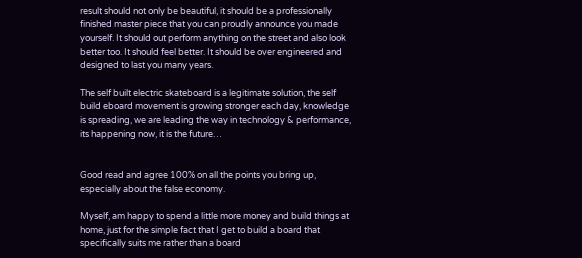result should not only be beautiful, it should be a professionally finished master piece that you can proudly announce you made yourself. It should out perform anything on the street and also look better too. It should feel better. It should be over engineered and designed to last you many years.

The self built electric skateboard is a legitimate solution, the self build eboard movement is growing stronger each day, knowledge is spreading, we are leading the way in technology & performance, its happening now, it is the future…


Good read and agree 100% on all the points you bring up, especially about the false economy.

Myself, am happy to spend a little more money and build things at home, just for the simple fact that I get to build a board that specifically suits me rather than a board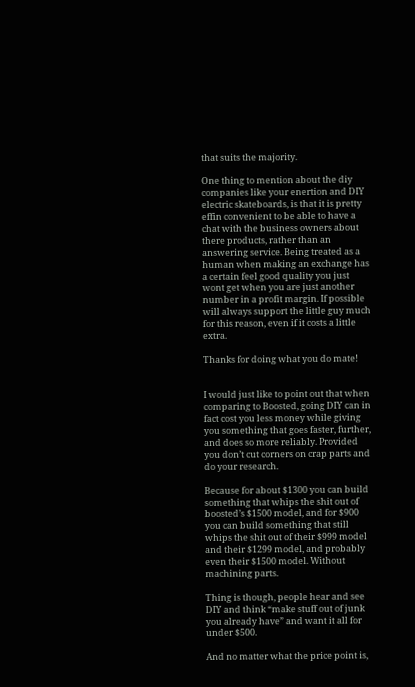that suits the majority.

One thing to mention about the diy companies like your enertion and DIY electric skateboards, is that it is pretty effin convenient to be able to have a chat with the business owners about there products, rather than an answering service. Being treated as a human when making an exchange has a certain feel good quality you just wont get when you are just another number in a profit margin. If possible will always support the little guy much for this reason, even if it costs a little extra.

Thanks for doing what you do mate!


I would just like to point out that when comparing to Boosted, going DIY can in fact cost you less money while giving you something that goes faster, further, and does so more reliably. Provided you don’t cut corners on crap parts and do your research.

Because for about $1300 you can build something that whips the shit out of boosted’s $1500 model, and for $900 you can build something that still whips the shit out of their $999 model and their $1299 model, and probably even their $1500 model. Without machining parts.

Thing is though, people hear and see DIY and think “make stuff out of junk you already have” and want it all for under $500.

And no matter what the price point is,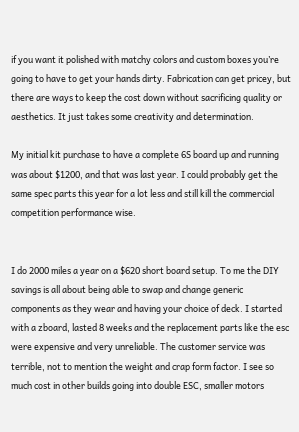if you want it polished with matchy colors and custom boxes you’re going to have to get your hands dirty. Fabrication can get pricey, but there are ways to keep the cost down without sacrificing quality or aesthetics. It just takes some creativity and determination.

My initial kit purchase to have a complete 6S board up and running was about $1200, and that was last year. I could probably get the same spec parts this year for a lot less and still kill the commercial competition performance wise.


I do 2000 miles a year on a $620 short board setup. To me the DIY savings is all about being able to swap and change generic components as they wear and having your choice of deck. I started with a zboard, lasted 8 weeks and the replacement parts like the esc were expensive and very unreliable. The customer service was terrible, not to mention the weight and crap form factor. I see so much cost in other builds going into double ESC, smaller motors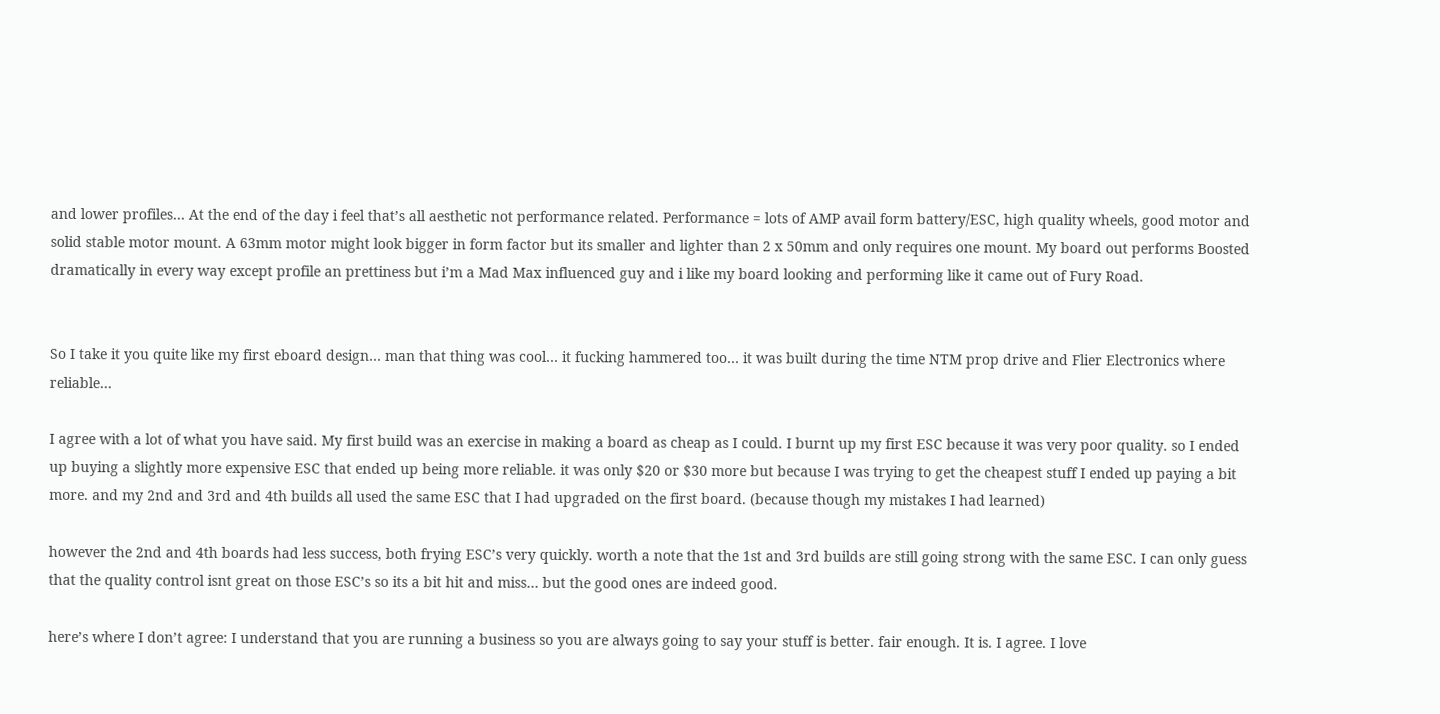and lower profiles… At the end of the day i feel that’s all aesthetic not performance related. Performance = lots of AMP avail form battery/ESC, high quality wheels, good motor and solid stable motor mount. A 63mm motor might look bigger in form factor but its smaller and lighter than 2 x 50mm and only requires one mount. My board out performs Boosted dramatically in every way except profile an prettiness but i’m a Mad Max influenced guy and i like my board looking and performing like it came out of Fury Road.


So I take it you quite like my first eboard design… man that thing was cool… it fucking hammered too… it was built during the time NTM prop drive and Flier Electronics where reliable…

I agree with a lot of what you have said. My first build was an exercise in making a board as cheap as I could. I burnt up my first ESC because it was very poor quality. so I ended up buying a slightly more expensive ESC that ended up being more reliable. it was only $20 or $30 more but because I was trying to get the cheapest stuff I ended up paying a bit more. and my 2nd and 3rd and 4th builds all used the same ESC that I had upgraded on the first board. (because though my mistakes I had learned)

however the 2nd and 4th boards had less success, both frying ESC’s very quickly. worth a note that the 1st and 3rd builds are still going strong with the same ESC. I can only guess that the quality control isnt great on those ESC’s so its a bit hit and miss… but the good ones are indeed good.

here’s where I don’t agree: I understand that you are running a business so you are always going to say your stuff is better. fair enough. It is. I agree. I love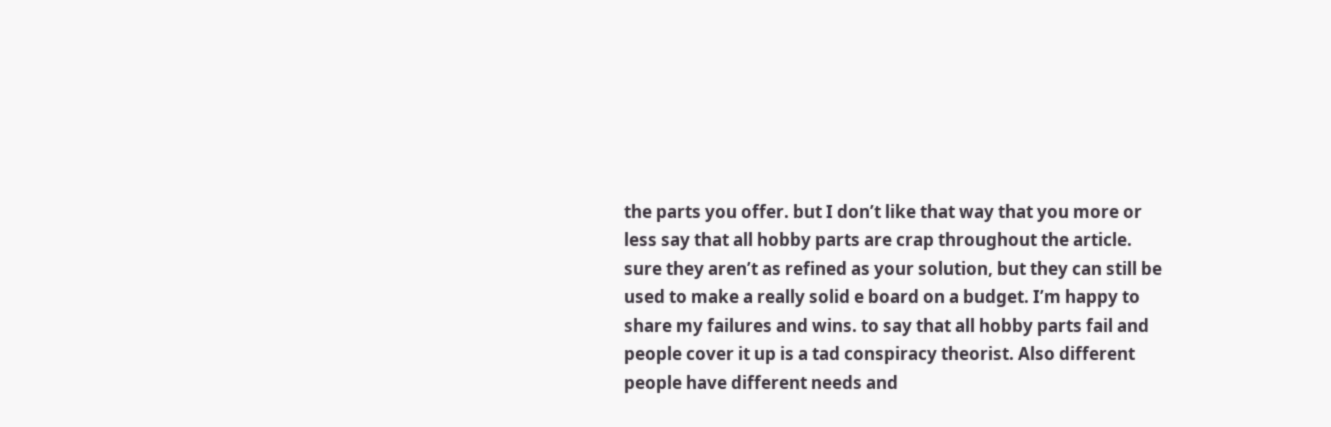the parts you offer. but I don’t like that way that you more or less say that all hobby parts are crap throughout the article. sure they aren’t as refined as your solution, but they can still be used to make a really solid e board on a budget. I’m happy to share my failures and wins. to say that all hobby parts fail and people cover it up is a tad conspiracy theorist. Also different people have different needs and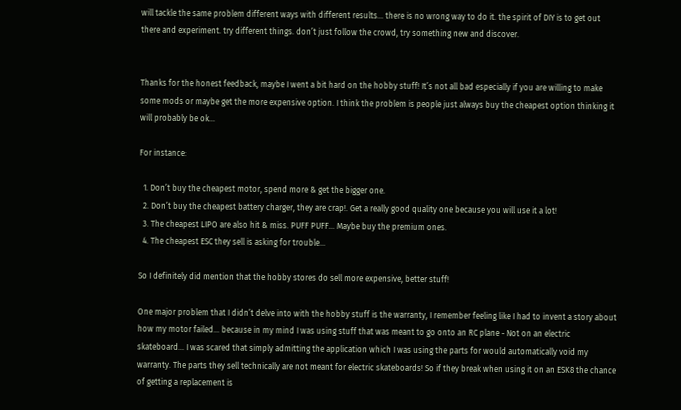will tackle the same problem different ways with different results… there is no wrong way to do it. the spirit of DIY is to get out there and experiment. try different things. don’t just follow the crowd, try something new and discover.


Thanks for the honest feedback, maybe I went a bit hard on the hobby stuff! It’s not all bad especially if you are willing to make some mods or maybe get the more expensive option. I think the problem is people just always buy the cheapest option thinking it will probably be ok…

For instance:

  1. Don’t buy the cheapest motor, spend more & get the bigger one.
  2. Don’t buy the cheapest battery charger, they are crap!. Get a really good quality one because you will use it a lot!
  3. The cheapest LIPO are also hit & miss. PUFF PUFF… Maybe buy the premium ones.
  4. The cheapest ESC they sell is asking for trouble…

So I definitely did mention that the hobby stores do sell more expensive, better stuff!

One major problem that I didn’t delve into with the hobby stuff is the warranty, I remember feeling like I had to invent a story about how my motor failed… because in my mind I was using stuff that was meant to go onto an RC plane - Not on an electric skateboard… I was scared that simply admitting the application which I was using the parts for would automatically void my warranty. The parts they sell technically are not meant for electric skateboards! So if they break when using it on an ESK8 the chance of getting a replacement is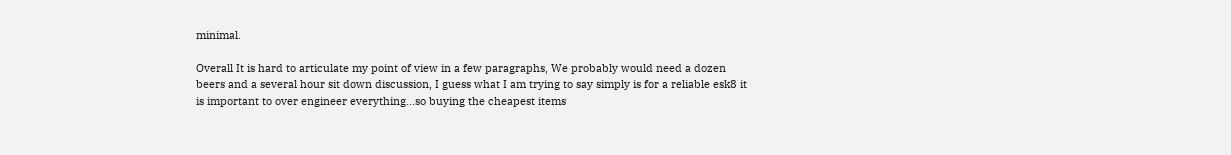minimal.

Overall It is hard to articulate my point of view in a few paragraphs, We probably would need a dozen beers and a several hour sit down discussion, I guess what I am trying to say simply is for a reliable esk8 it is important to over engineer everything…so buying the cheapest items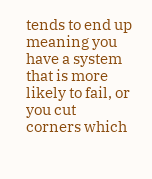tends to end up meaning you have a system that is more likely to fail, or you cut corners which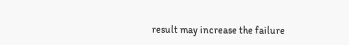result may increase the failure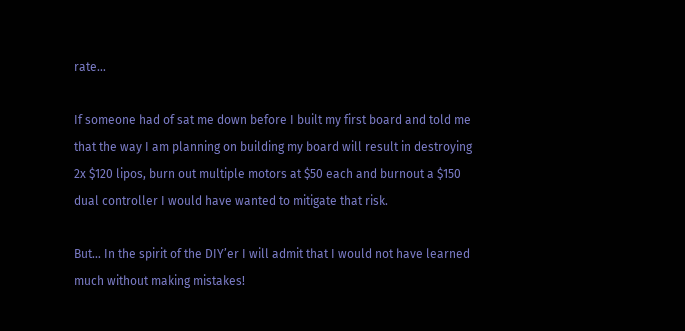rate…

If someone had of sat me down before I built my first board and told me that the way I am planning on building my board will result in destroying 2x $120 lipos, burn out multiple motors at $50 each and burnout a $150 dual controller I would have wanted to mitigate that risk.

But… In the spirit of the DIY’er I will admit that I would not have learned much without making mistakes!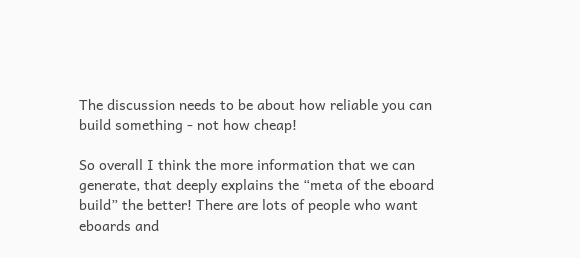The discussion needs to be about how reliable you can build something - not how cheap!

So overall I think the more information that we can generate, that deeply explains the “meta of the eboard build” the better! There are lots of people who want eboards and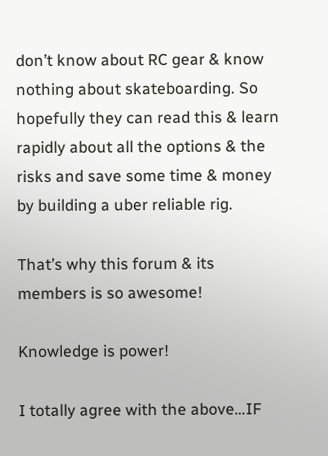don’t know about RC gear & know nothing about skateboarding. So hopefully they can read this & learn rapidly about all the options & the risks and save some time & money by building a uber reliable rig.

That’s why this forum & its members is so awesome!

Knowledge is power!

I totally agree with the above…IF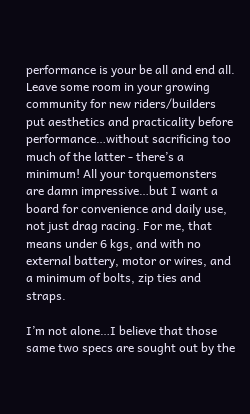performance is your be all and end all. Leave some room in your growing community for new riders/builders put aesthetics and practicality before performance…without sacrificing too much of the latter - there’s a minimum! All your torquemonsters are damn impressive…but I want a board for convenience and daily use, not just drag racing. For me, that means under 6 kgs, and with no external battery, motor or wires, and a minimum of bolts, zip ties and straps.

I’m not alone…I believe that those same two specs are sought out by the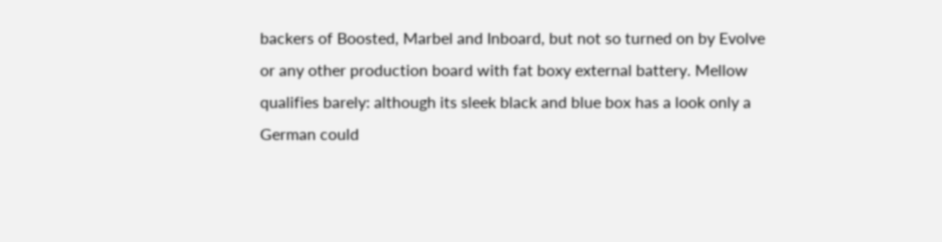backers of Boosted, Marbel and Inboard, but not so turned on by Evolve or any other production board with fat boxy external battery. Mellow qualifies barely: although its sleek black and blue box has a look only a German could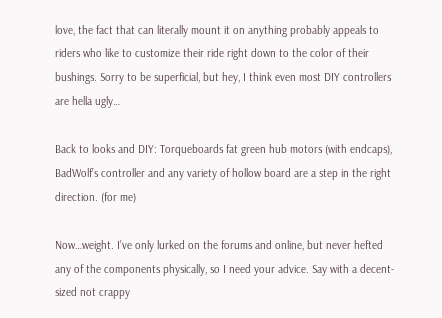love, the fact that can literally mount it on anything probably appeals to riders who like to customize their ride right down to the color of their bushings. Sorry to be superficial, but hey, I think even most DIY controllers are hella ugly…

Back to looks and DIY: Torqueboards fat green hub motors (with endcaps), BadWolf’s controller and any variety of hollow board are a step in the right direction. (for me)

Now…weight. I’ve only lurked on the forums and online, but never hefted any of the components physically, so I need your advice. Say with a decent-sized not crappy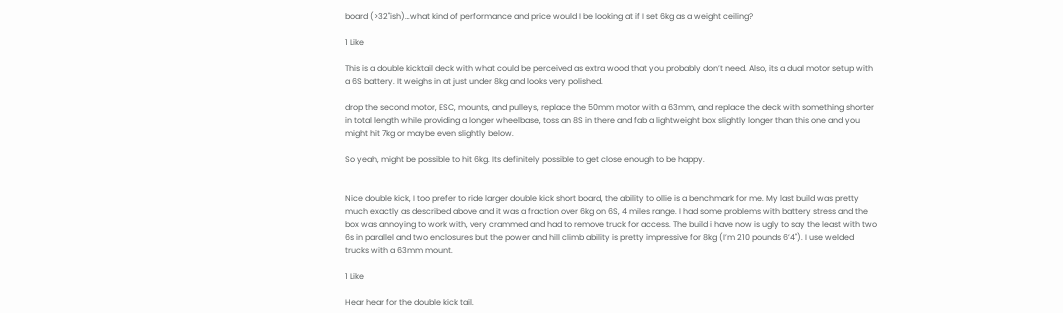board (>32"ish)…what kind of performance and price would I be looking at if I set 6kg as a weight ceiling?

1 Like

This is a double kicktail deck with what could be perceived as extra wood that you probably don’t need. Also, its a dual motor setup with a 6S battery. It weighs in at just under 8kg and looks very polished.

drop the second motor, ESC, mounts, and pulleys, replace the 50mm motor with a 63mm, and replace the deck with something shorter in total length while providing a longer wheelbase, toss an 8S in there and fab a lightweight box slightly longer than this one and you might hit 7kg or maybe even slightly below.

So yeah, might be possible to hit 6kg. Its definitely possible to get close enough to be happy.


Nice double kick, I too prefer to ride larger double kick short board, the ability to ollie is a benchmark for me. My last build was pretty much exactly as described above and it was a fraction over 6kg on 6S, 4 miles range. I had some problems with battery stress and the box was annoying to work with, very crammed and had to remove truck for access. The build i have now is ugly to say the least with two 6s in parallel and two enclosures but the power and hill climb ability is pretty impressive for 8kg (I’m 210 pounds 6’4"). I use welded trucks with a 63mm mount.

1 Like

Hear hear for the double kick tail.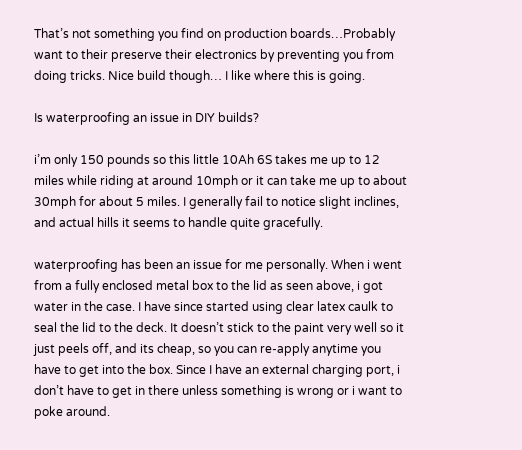That’s not something you find on production boards…Probably want to their preserve their electronics by preventing you from doing tricks. Nice build though… I like where this is going.

Is waterproofing an issue in DIY builds?

i’m only 150 pounds so this little 10Ah 6S takes me up to 12 miles while riding at around 10mph or it can take me up to about 30mph for about 5 miles. I generally fail to notice slight inclines, and actual hills it seems to handle quite gracefully.

waterproofing has been an issue for me personally. When i went from a fully enclosed metal box to the lid as seen above, i got water in the case. I have since started using clear latex caulk to seal the lid to the deck. It doesn’t stick to the paint very well so it just peels off, and its cheap, so you can re-apply anytime you have to get into the box. Since I have an external charging port, i don’t have to get in there unless something is wrong or i want to poke around.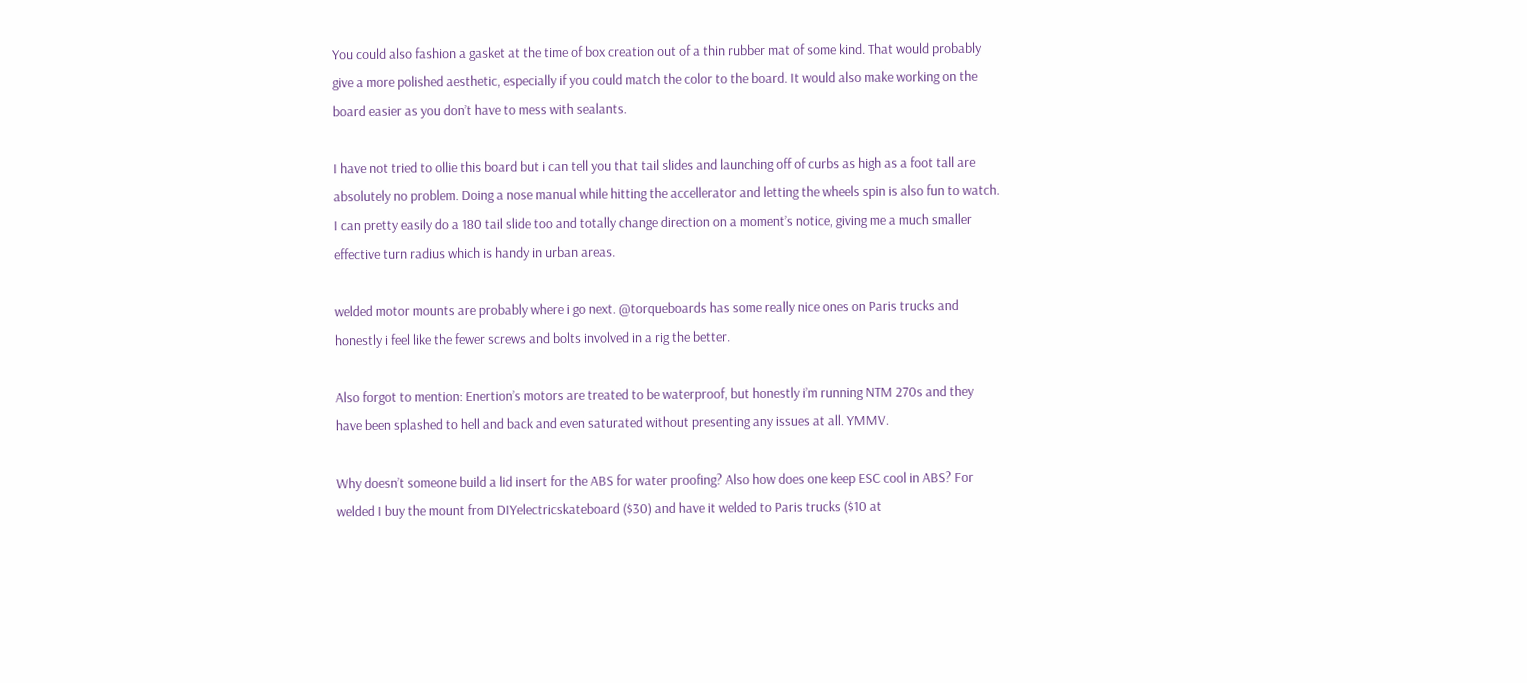You could also fashion a gasket at the time of box creation out of a thin rubber mat of some kind. That would probably give a more polished aesthetic, especially if you could match the color to the board. It would also make working on the board easier as you don’t have to mess with sealants.

I have not tried to ollie this board but i can tell you that tail slides and launching off of curbs as high as a foot tall are absolutely no problem. Doing a nose manual while hitting the accellerator and letting the wheels spin is also fun to watch. I can pretty easily do a 180 tail slide too and totally change direction on a moment’s notice, giving me a much smaller effective turn radius which is handy in urban areas.

welded motor mounts are probably where i go next. @torqueboards has some really nice ones on Paris trucks and honestly i feel like the fewer screws and bolts involved in a rig the better.

Also forgot to mention: Enertion’s motors are treated to be waterproof, but honestly i’m running NTM 270s and they have been splashed to hell and back and even saturated without presenting any issues at all. YMMV.

Why doesn’t someone build a lid insert for the ABS for water proofing? Also how does one keep ESC cool in ABS? For welded I buy the mount from DIYelectricskateboard ($30) and have it welded to Paris trucks ($10 at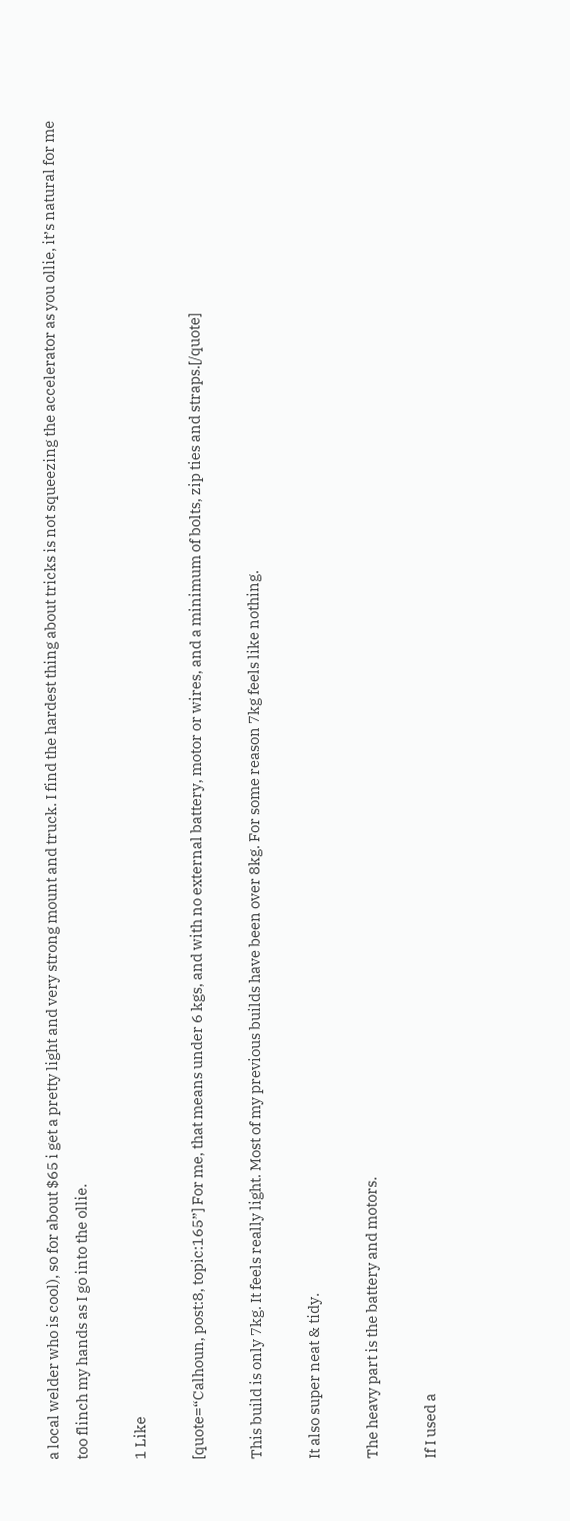a local welder who is cool), so for about $65 i get a pretty light and very strong mount and truck. I find the hardest thing about tricks is not squeezing the accelerator as you ollie, it’s natural for me too flinch my hands as I go into the ollie.

1 Like

[quote=“Calhoun, post:8, topic:165”] For me, that means under 6 kgs, and with no external battery, motor or wires, and a minimum of bolts, zip ties and straps.[/quote]

This build is only 7kg. It feels really light. Most of my previous builds have been over 8kg. For some reason 7kg feels like nothing.

It also super neat & tidy.

The heavy part is the battery and motors.

If I used a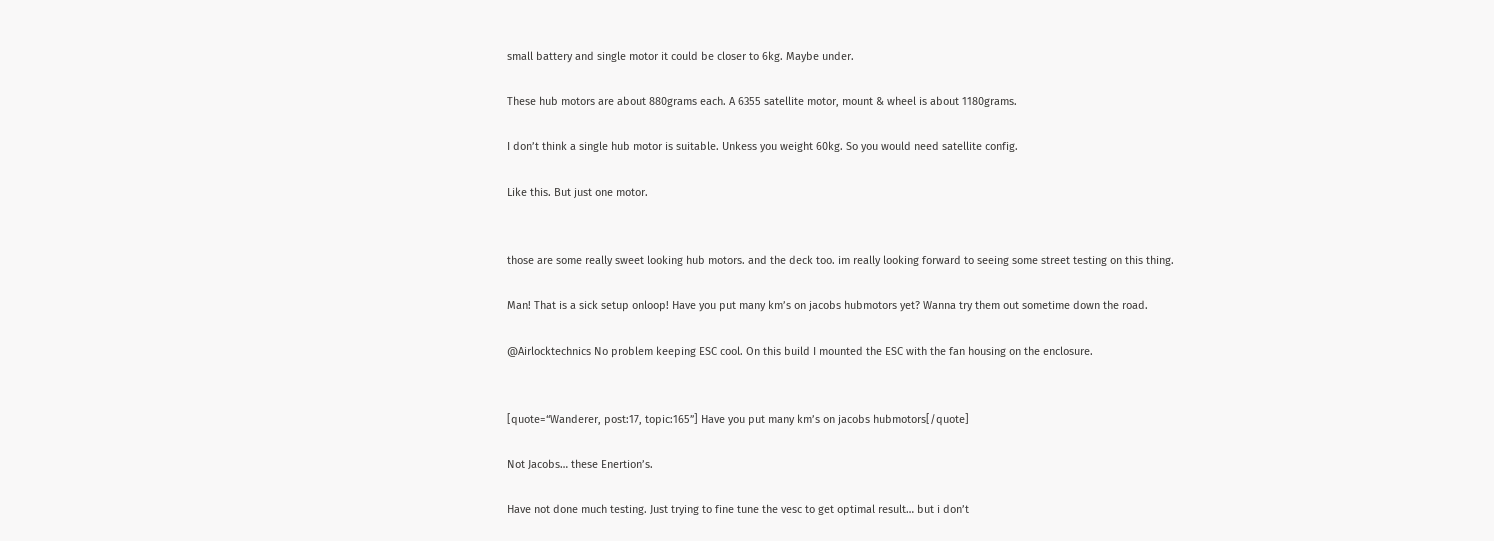small battery and single motor it could be closer to 6kg. Maybe under.

These hub motors are about 880grams each. A 6355 satellite motor, mount & wheel is about 1180grams.

I don’t think a single hub motor is suitable. Unkess you weight 60kg. So you would need satellite config.

Like this. But just one motor.


those are some really sweet looking hub motors. and the deck too. im really looking forward to seeing some street testing on this thing.

Man! That is a sick setup onloop! Have you put many km’s on jacobs hubmotors yet? Wanna try them out sometime down the road.

@Airlocktechnics No problem keeping ESC cool. On this build I mounted the ESC with the fan housing on the enclosure.


[quote=“Wanderer, post:17, topic:165”] Have you put many km’s on jacobs hubmotors[/quote]

Not Jacobs… these Enertion’s.

Have not done much testing. Just trying to fine tune the vesc to get optimal result… but i don’t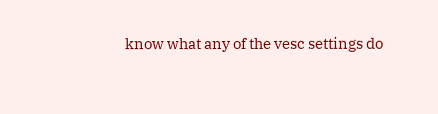know what any of the vesc settings do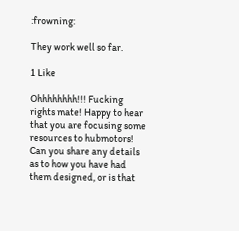:frowning:

They work well so far.

1 Like

Ohhhhhhhh!!! Fucking rights mate! Happy to hear that you are focusing some resources to hubmotors! Can you share any details as to how you have had them designed, or is that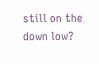still on the down low?